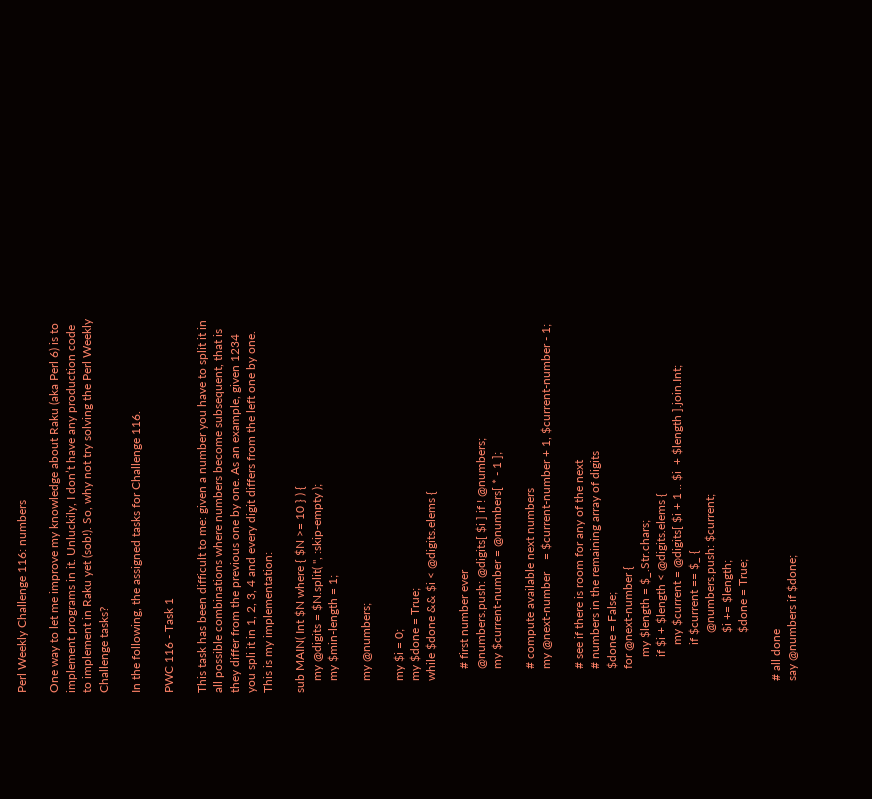Perl Weekly Challenge 116: numbers

One way to let me improve my knowledge about Raku (aka Perl 6) is to implement programs in it. Unluckily, I don’t have any production code to implement in Raku yet (sob!). So, why not try solving the Perl Weekly Challenge tasks?

In the following, the assigned tasks for Challenge 116.

PWC 116 - Task 1

This task has been difficult to me: given a number you have to split it in all possible combinations where numbers become subsequent, that is they differ from the previous one by one. As an example, given 1234 you spli it in 1, 2, 3, 4 and every digit differs from the left one by one.
This is my implementation:

sub MAIN( Int $N where { $N >= 10 } ) {
    my @digits = $N.split( '', :skip-empty );
    my $min-length = 1;

    my @numbers;

    my $i = 0;
    my $done = True;
    while $done && $i < @digits.elems {

        # first number ever
        @numbers.push: @digits[ $i ] if ! @numbers;
        my $current-number = @numbers[ * - 1 ];

        # compute available next numbers
        my @next-number    = $current-number + 1, $current-number - 1;

        # see if there is room for any of the next
        # numbers in the remaining array of digits
        $done = False;
        for @next-number {
            my $length = $_.Str.chars;
            if $i + $length < @digits.elems {
                my $current = @digits[ $i + 1 .. $i  + $length ].join.Int;
                if $current == $_ {
                    @numbers.push: $current;
                    $i += $length;
                    $done = True;

    # all done
    say @numbers if $done;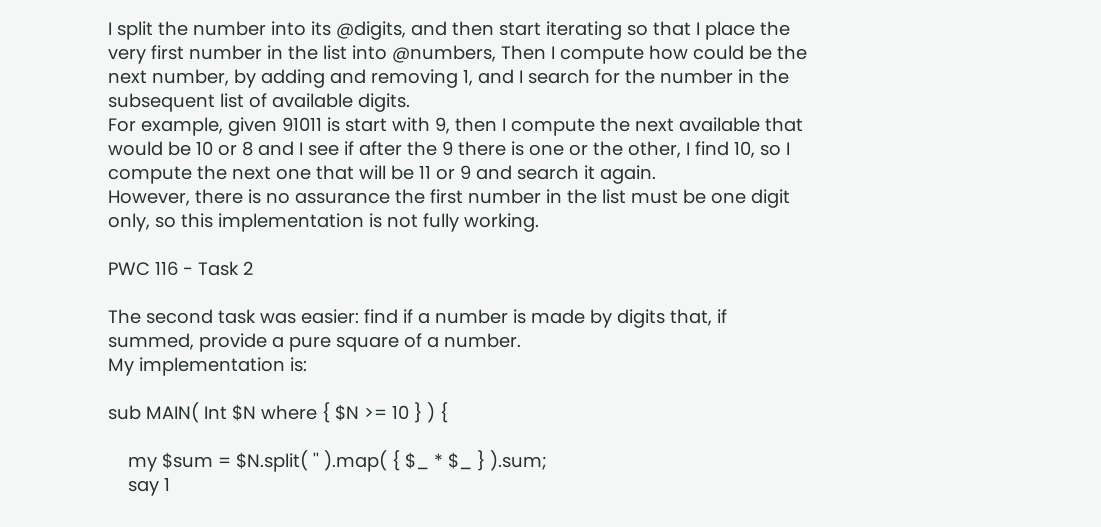I split the number into its @digits, and then start iterating so that I place the very first number in the list into @numbers, Then I compute how could be the next number, by adding and removing 1, and I search for the number in the subsequent list of available digits.
For example, given 91011 is start with 9, then I compute the next available that would be 10 or 8 and I see if after the 9 there is one or the other, I find 10, so I compute the next one that will be 11 or 9 and search it again.
However, there is no assurance the first number in the list must be one digit only, so this implementation is not fully working.

PWC 116 - Task 2

The second task was easier: find if a number is made by digits that, if summed, provide a pure square of a number.
My implementation is:

sub MAIN( Int $N where { $N >= 10 } ) {

    my $sum = $N.split( '' ).map( { $_ * $_ } ).sum;
    say 1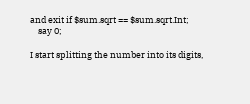and exit if $sum.sqrt == $sum.sqrt.Int;
    say 0;

I start splitting the number into its digits,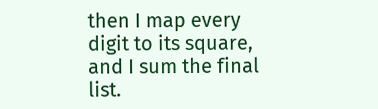then I map every digit to its square, and I sum the final list.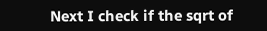Next I check if the sqrt of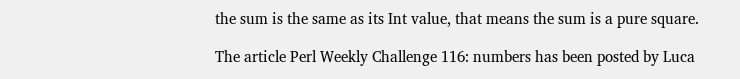the sum is the same as its Int value, that means the sum is a pure square.

The article Perl Weekly Challenge 116: numbers has been posted by Luca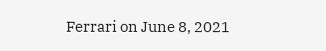Ferrari on June 8, 2021